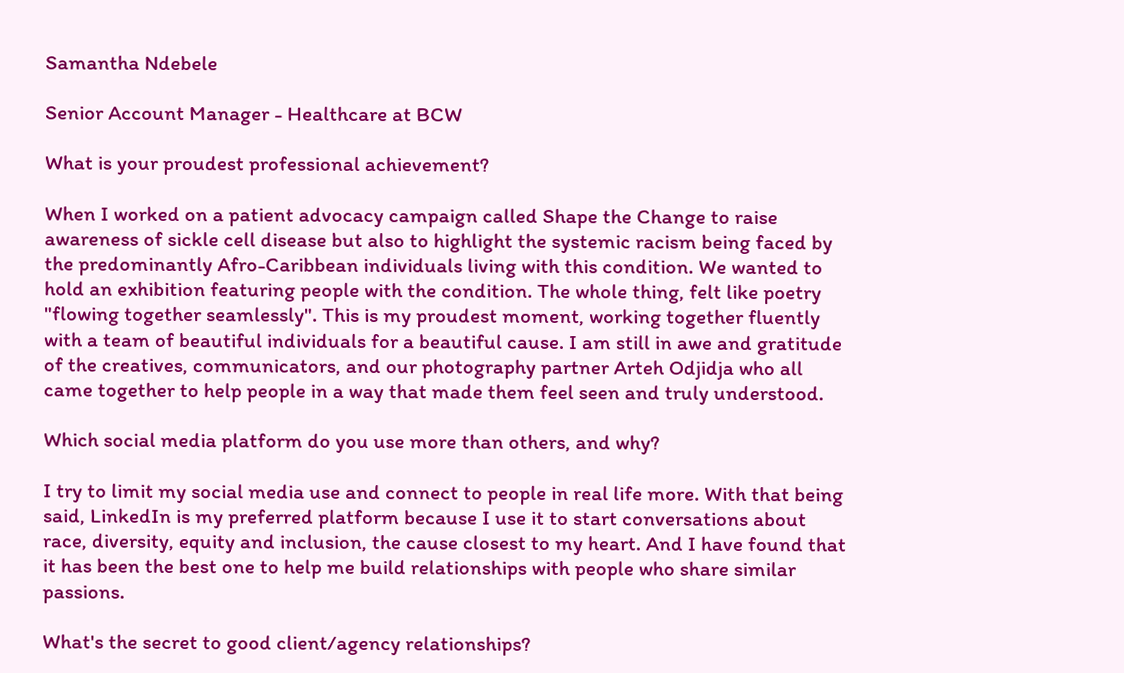Samantha Ndebele

Senior Account Manager - Healthcare at BCW

What is your proudest professional achievement?

When I worked on a patient advocacy campaign called Shape the Change to raise awareness of sickle cell disease but also to highlight the systemic racism being faced by the predominantly Afro-Caribbean individuals living with this condition. We wanted to hold an exhibition featuring people with the condition. The whole thing, felt like poetry "flowing together seamlessly". This is my proudest moment, working together fluently with a team of beautiful individuals for a beautiful cause. I am still in awe and gratitude of the creatives, communicators, and our photography partner Arteh Odjidja who all came together to help people in a way that made them feel seen and truly understood.

Which social media platform do you use more than others, and why?

I try to limit my social media use and connect to people in real life more. With that being said, LinkedIn is my preferred platform because I use it to start conversations about race, diversity, equity and inclusion, the cause closest to my heart. And I have found that it has been the best one to help me build relationships with people who share similar passions.

What's the secret to good client/agency relationships?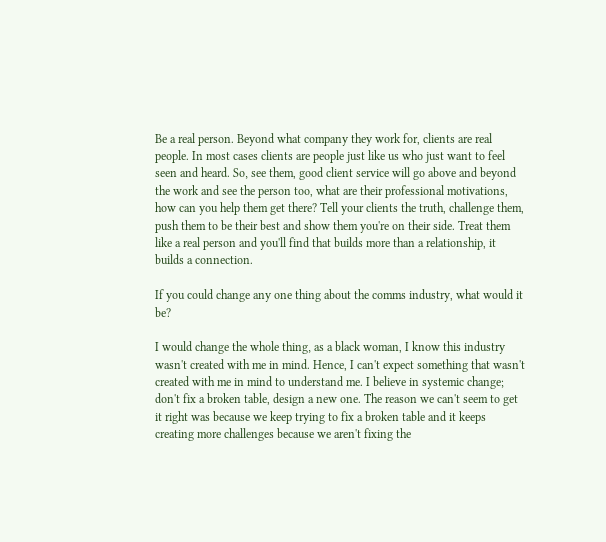Be a real person. Beyond what company they work for, clients are real people. In most cases clients are people just like us who just want to feel seen and heard. So‚ see them, good client service will go above and beyond the work and see the person too, what are their professional motivations, how can you help them get there? Tell your clients the truth, challenge them, push them to be their best and show them you're on their side. Treat them like a real person and you'll find that builds more than a relationship, it builds a connection.

If you could change any one thing about the comms industry, what would it be?

I would change the whole thing‚ as a black woman, I know this industry wasn't created with me in mind. Hence, I can't expect something that wasn't created with me in mind to understand me. I believe in systemic change; don't fix a broken table, design a new one. The reason we can't seem to get it right was because we keep trying to fix a broken table and it keeps creating more challenges because we aren't fixing the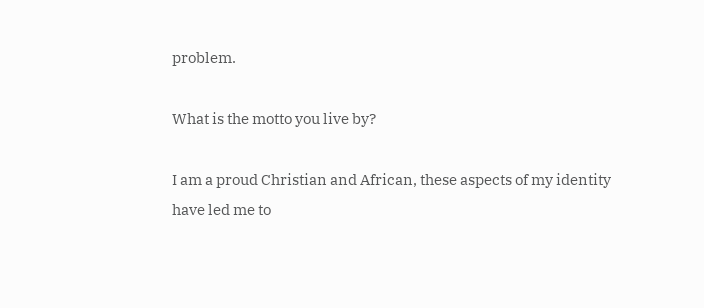problem.

What is the motto you live by?

I am a proud Christian and African, these aspects of my identity have led me to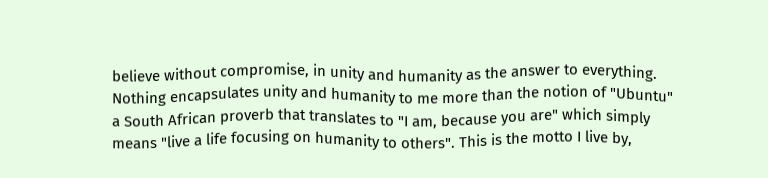believe without compromise, in unity and humanity as the answer to everything. Nothing encapsulates unity and humanity to me more than the notion of "Ubuntu" a South African proverb that translates to "I am, because you are" which simply means "live a life focusing on humanity to others". This is the motto I live by,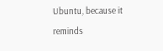Ubuntu, because it reminds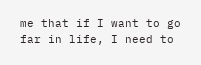me that if I want to go far in life, I need to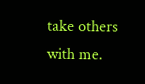take others with me.